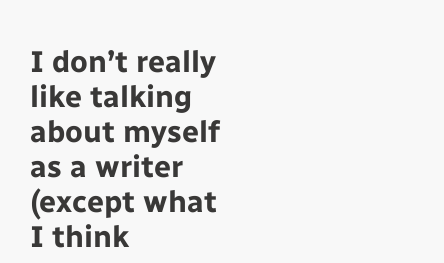I don’t really like talking about myself as a writer (except what I think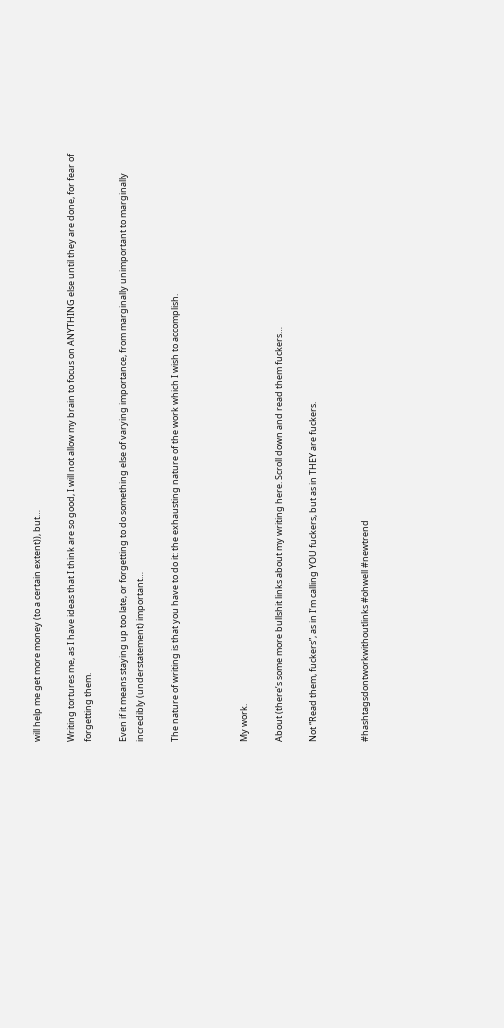will help me get more money (to a certain extent)), but…

Writing tortures me, as I have ideas that I think are so good, I will not allow my brain to focus on ANYTHING else until they are done, for fear of forgetting them.

Even if it means staying up too late, or forgetting to do something else of varying importance, from marginally unimportant to marginally incredibly (understatement) important…

The nature of writing is that you have to do it: the exhausting nature of the work which I wish to accomplish.



My work.

About (there’s some more bullshit links about my writing here. Scroll down and read them fuckers…

Not “Read them, fuckers”, as in I’m calling YOU fuckers, but as in THEY are fuckers.


#hashtagsdontworkwithoutlinks #ohwell #newtrend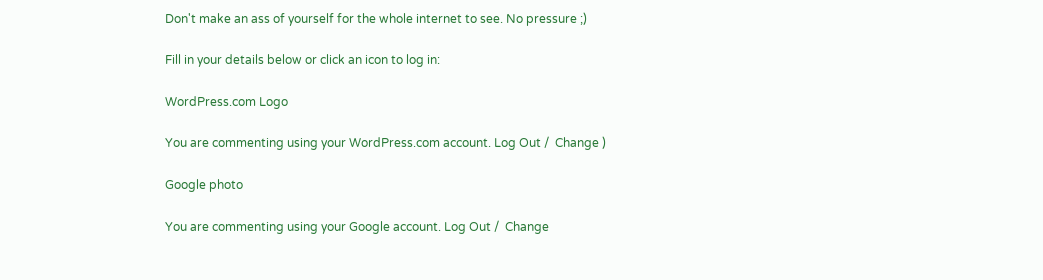Don't make an ass of yourself for the whole internet to see. No pressure ;)

Fill in your details below or click an icon to log in:

WordPress.com Logo

You are commenting using your WordPress.com account. Log Out /  Change )

Google photo

You are commenting using your Google account. Log Out /  Change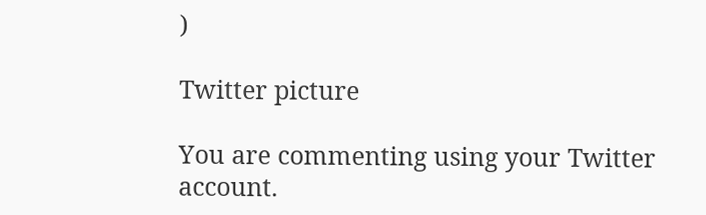)

Twitter picture

You are commenting using your Twitter account.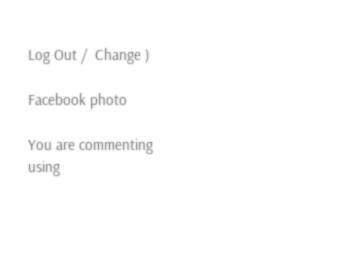Log Out /  Change )

Facebook photo

You are commenting using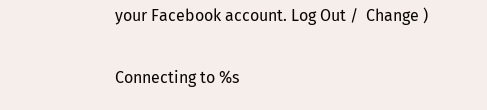your Facebook account. Log Out /  Change )

Connecting to %s